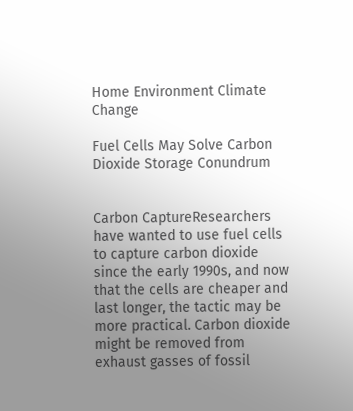Home Environment Climate Change

Fuel Cells May Solve Carbon Dioxide Storage Conundrum


Carbon CaptureResearchers have wanted to use fuel cells to capture carbon dioxide since the early 1990s, and now that the cells are cheaper and last longer, the tactic may be more practical. Carbon dioxide might be removed from exhaust gasses of fossil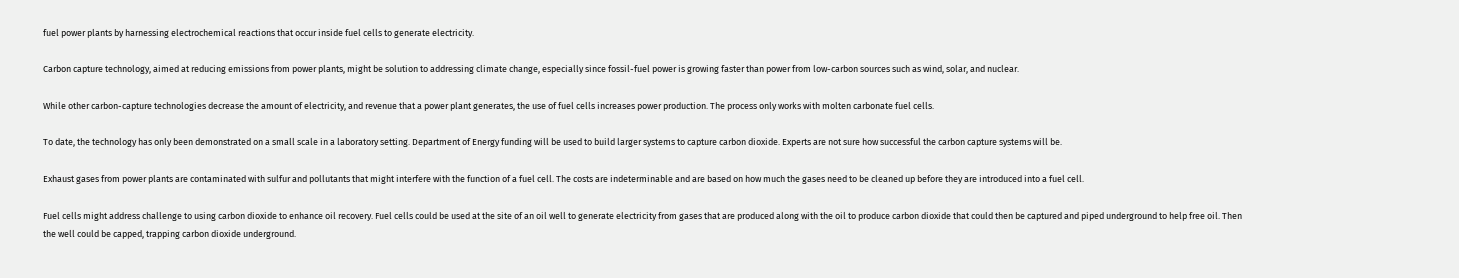fuel power plants by harnessing electrochemical reactions that occur inside fuel cells to generate electricity.

Carbon capture technology, aimed at reducing emissions from power plants, might be solution to addressing climate change, especially since fossil-fuel power is growing faster than power from low-carbon sources such as wind, solar, and nuclear.

While other carbon-capture technologies decrease the amount of electricity, and revenue that a power plant generates, the use of fuel cells increases power production. The process only works with molten carbonate fuel cells.

To date, the technology has only been demonstrated on a small scale in a laboratory setting. Department of Energy funding will be used to build larger systems to capture carbon dioxide. Experts are not sure how successful the carbon capture systems will be.

Exhaust gases from power plants are contaminated with sulfur and pollutants that might interfere with the function of a fuel cell. The costs are indeterminable and are based on how much the gases need to be cleaned up before they are introduced into a fuel cell.

Fuel cells might address challenge to using carbon dioxide to enhance oil recovery. Fuel cells could be used at the site of an oil well to generate electricity from gases that are produced along with the oil to produce carbon dioxide that could then be captured and piped underground to help free oil. Then the well could be capped, trapping carbon dioxide underground.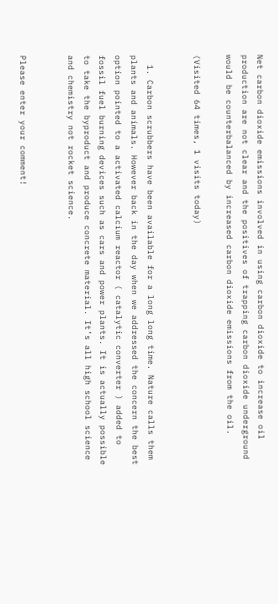Net carbon dioxide emissions involved in using carbon dioxide to increase oil production are not clear and the positives of trapping carbon dioxide underground would be counterbalanced by increased carbon dioxide emissions from the oil.

(Visited 64 times, 1 visits today)


  1. Carbon scrubbers have been available for a long long time. Nature calls them plants and animals. However back in the day when we addressed the concern the best option pointed to a activated calcium reactor ( catalytic converter ) added to fossil fuel burning devices such as cars and power plants. It is actually possible to take the byproduct and produce concrete material. It’s all high school science and chemistry not rocket science.


Please enter your comment!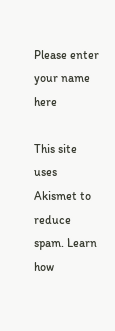Please enter your name here

This site uses Akismet to reduce spam. Learn how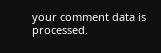your comment data is processed.